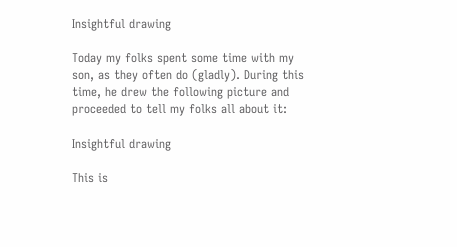Insightful drawing

Today my folks spent some time with my son, as they often do (gladly). During this time, he drew the following picture and proceeded to tell my folks all about it:

Insightful drawing

This is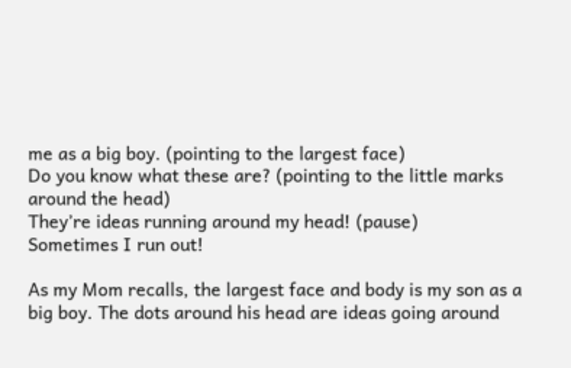me as a big boy. (pointing to the largest face)
Do you know what these are? (pointing to the little marks around the head)
They’re ideas running around my head! (pause)
Sometimes I run out!

As my Mom recalls, the largest face and body is my son as a big boy. The dots around his head are ideas going around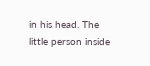in his head. The little person inside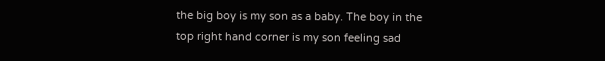the big boy is my son as a baby. The boy in the top right hand corner is my son feeling sad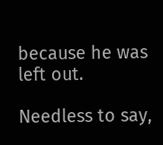because he was left out.

Needless to say,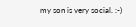my son is very social. :-)